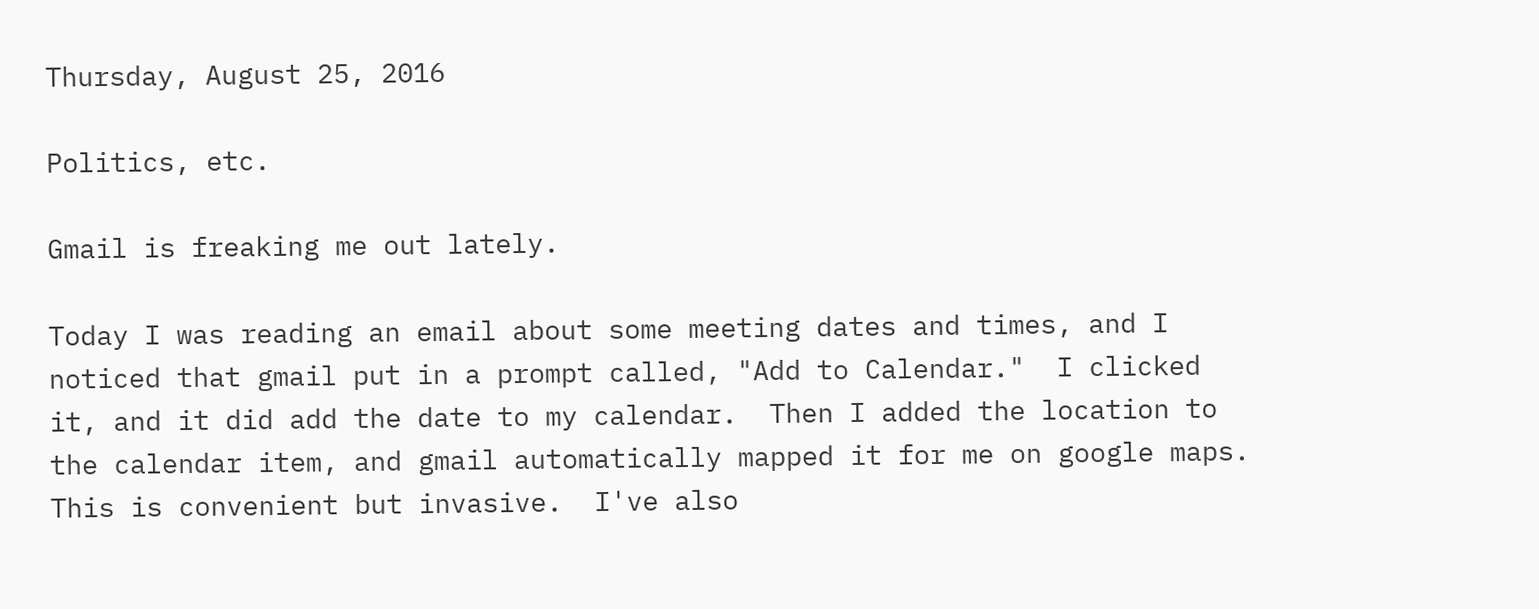Thursday, August 25, 2016

Politics, etc.

Gmail is freaking me out lately.

Today I was reading an email about some meeting dates and times, and I noticed that gmail put in a prompt called, "Add to Calendar."  I clicked it, and it did add the date to my calendar.  Then I added the location to the calendar item, and gmail automatically mapped it for me on google maps.  This is convenient but invasive.  I've also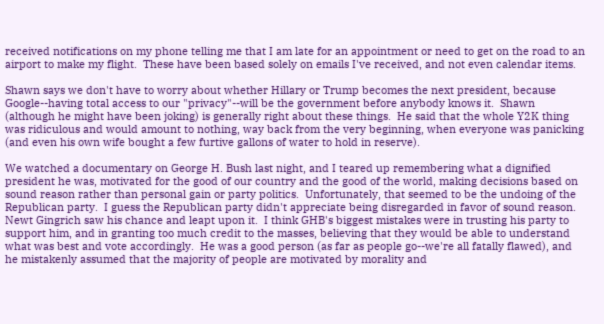received notifications on my phone telling me that I am late for an appointment or need to get on the road to an airport to make my flight.  These have been based solely on emails I've received, and not even calendar items.

Shawn says we don't have to worry about whether Hillary or Trump becomes the next president, because Google--having total access to our "privacy"--will be the government before anybody knows it.  Shawn (although he might have been joking) is generally right about these things.  He said that the whole Y2K thing was ridiculous and would amount to nothing, way back from the very beginning, when everyone was panicking (and even his own wife bought a few furtive gallons of water to hold in reserve).

We watched a documentary on George H. Bush last night, and I teared up remembering what a dignified president he was, motivated for the good of our country and the good of the world, making decisions based on sound reason rather than personal gain or party politics.  Unfortunately, that seemed to be the undoing of the Republican party.  I guess the Republican party didn't appreciate being disregarded in favor of sound reason.  Newt Gingrich saw his chance and leapt upon it.  I think GHB's biggest mistakes were in trusting his party to support him, and in granting too much credit to the masses, believing that they would be able to understand what was best and vote accordingly.  He was a good person (as far as people go--we're all fatally flawed), and he mistakenly assumed that the majority of people are motivated by morality and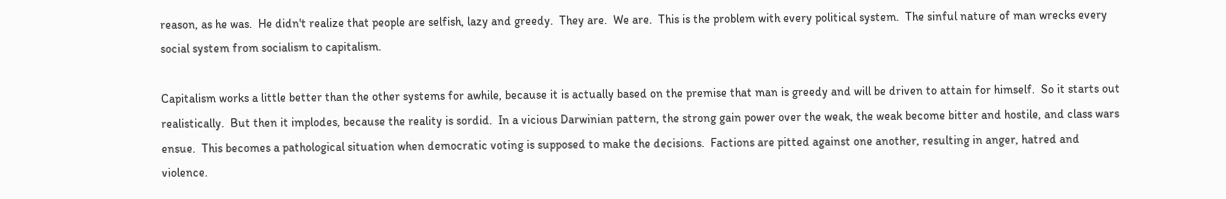reason, as he was.  He didn't realize that people are selfish, lazy and greedy.  They are.  We are.  This is the problem with every political system.  The sinful nature of man wrecks every social system from socialism to capitalism.

Capitalism works a little better than the other systems for awhile, because it is actually based on the premise that man is greedy and will be driven to attain for himself.  So it starts out realistically.  But then it implodes, because the reality is sordid.  In a vicious Darwinian pattern, the strong gain power over the weak, the weak become bitter and hostile, and class wars ensue.  This becomes a pathological situation when democratic voting is supposed to make the decisions.  Factions are pitted against one another, resulting in anger, hatred and violence.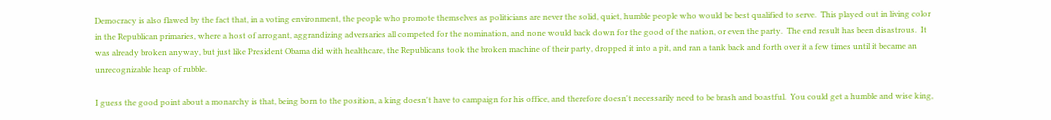Democracy is also flawed by the fact that, in a voting environment, the people who promote themselves as politicians are never the solid, quiet, humble people who would be best qualified to serve.  This played out in living color in the Republican primaries, where a host of arrogant, aggrandizing adversaries all competed for the nomination, and none would back down for the good of the nation, or even the party.  The end result has been disastrous.  It was already broken anyway, but just like President Obama did with healthcare, the Republicans took the broken machine of their party, dropped it into a pit, and ran a tank back and forth over it a few times until it became an unrecognizable heap of rubble.

I guess the good point about a monarchy is that, being born to the position, a king doesn't have to campaign for his office, and therefore doesn't necessarily need to be brash and boastful.  You could get a humble and wise king,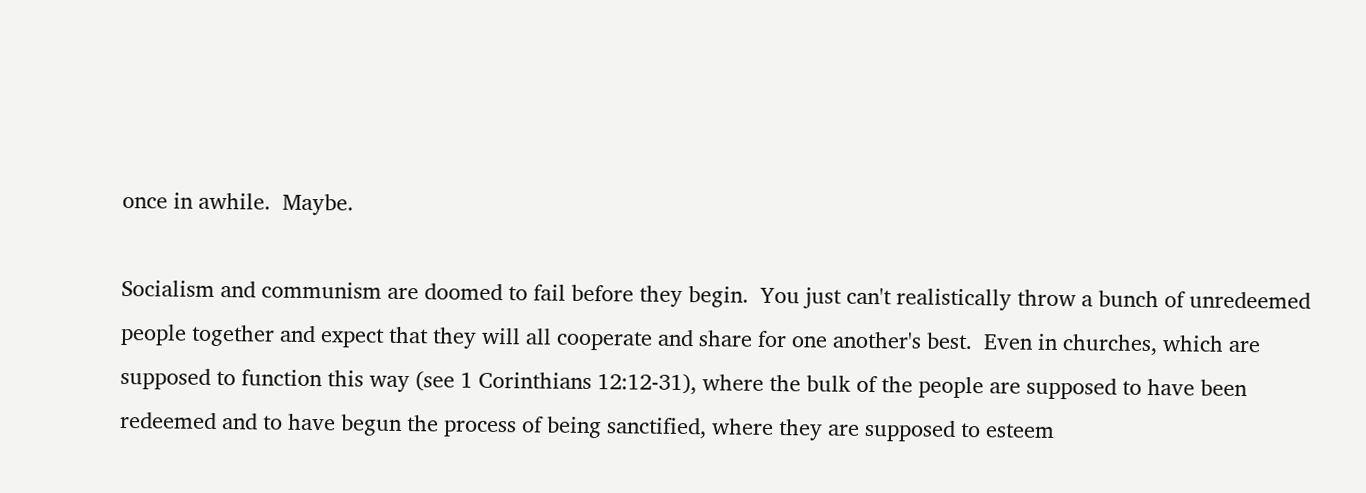once in awhile.  Maybe.

Socialism and communism are doomed to fail before they begin.  You just can't realistically throw a bunch of unredeemed people together and expect that they will all cooperate and share for one another's best.  Even in churches, which are supposed to function this way (see 1 Corinthians 12:12-31), where the bulk of the people are supposed to have been redeemed and to have begun the process of being sanctified, where they are supposed to esteem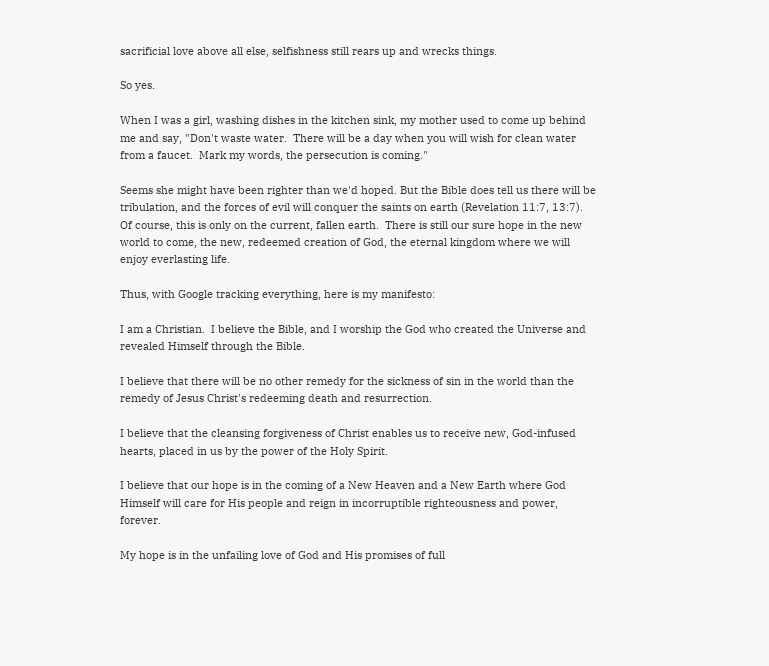sacrificial love above all else, selfishness still rears up and wrecks things.

So yes.

When I was a girl, washing dishes in the kitchen sink, my mother used to come up behind me and say, "Don't waste water.  There will be a day when you will wish for clean water from a faucet.  Mark my words, the persecution is coming."

Seems she might have been righter than we'd hoped. But the Bible does tell us there will be tribulation, and the forces of evil will conquer the saints on earth (Revelation 11:7, 13:7).  Of course, this is only on the current, fallen earth.  There is still our sure hope in the new world to come, the new, redeemed creation of God, the eternal kingdom where we will enjoy everlasting life.

Thus, with Google tracking everything, here is my manifesto:

I am a Christian.  I believe the Bible, and I worship the God who created the Universe and revealed Himself through the Bible.

I believe that there will be no other remedy for the sickness of sin in the world than the remedy of Jesus Christ's redeeming death and resurrection.

I believe that the cleansing forgiveness of Christ enables us to receive new, God-infused hearts, placed in us by the power of the Holy Spirit.

I believe that our hope is in the coming of a New Heaven and a New Earth where God Himself will care for His people and reign in incorruptible righteousness and power, forever.

My hope is in the unfailing love of God and His promises of full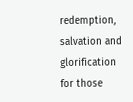redemption, salvation and glorification for those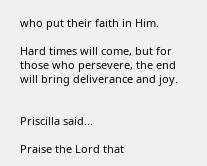who put their faith in Him.

Hard times will come, but for those who persevere, the end will bring deliverance and joy.


Priscilla said...

Praise the Lord that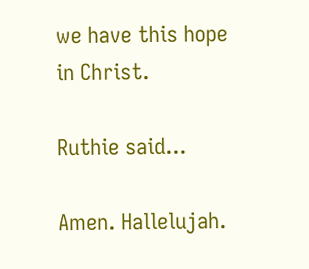we have this hope in Christ.

Ruthie said...

Amen. Hallelujah.